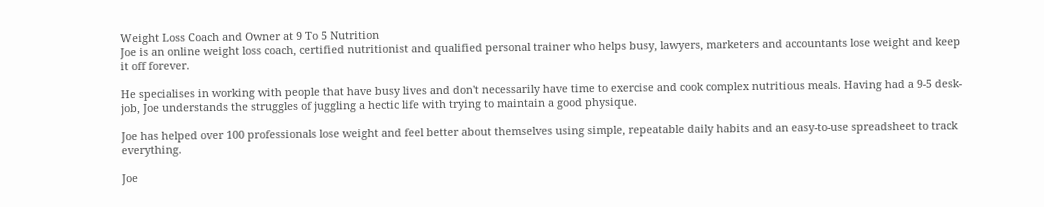Weight Loss Coach and Owner at 9 To 5 Nutrition
Joe is an online weight loss coach, certified nutritionist and qualified personal trainer who helps busy, lawyers, marketers and accountants lose weight and keep it off forever.

He specialises in working with people that have busy lives and don't necessarily have time to exercise and cook complex nutritious meals. Having had a 9-5 desk-job, Joe understands the struggles of juggling a hectic life with trying to maintain a good physique.

Joe has helped over 100 professionals lose weight and feel better about themselves using simple, repeatable daily habits and an easy-to-use spreadsheet to track everything.

Joe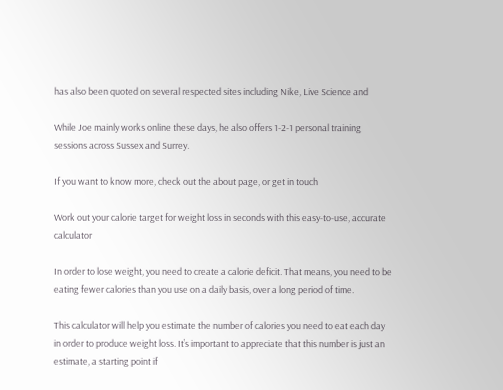has also been quoted on several respected sites including Nike, Live Science and

While Joe mainly works online these days, he also offers 1-2-1 personal training sessions across Sussex and Surrey.

If you want to know more, check out the about page, or get in touch

Work out your calorie target for weight loss in seconds with this easy-to-use, accurate calculator

In order to lose weight, you need to create a calorie deficit. That means, you need to be eating fewer calories than you use on a daily basis, over a long period of time.

This calculator will help you estimate the number of calories you need to eat each day in order to produce weight loss. It’s important to appreciate that this number is just an estimate, a starting point if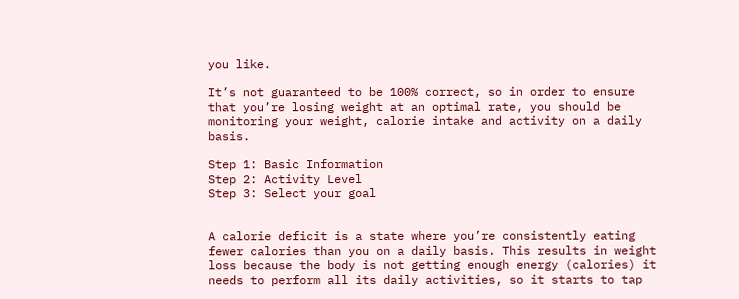you like.

It’s not guaranteed to be 100% correct, so in order to ensure that you’re losing weight at an optimal rate, you should be monitoring your weight, calorie intake and activity on a daily basis.

Step 1: Basic Information
Step 2: Activity Level
Step 3: Select your goal


A calorie deficit is a state where you’re consistently eating fewer calories than you on a daily basis. This results in weight loss because the body is not getting enough energy (calories) it needs to perform all its daily activities, so it starts to tap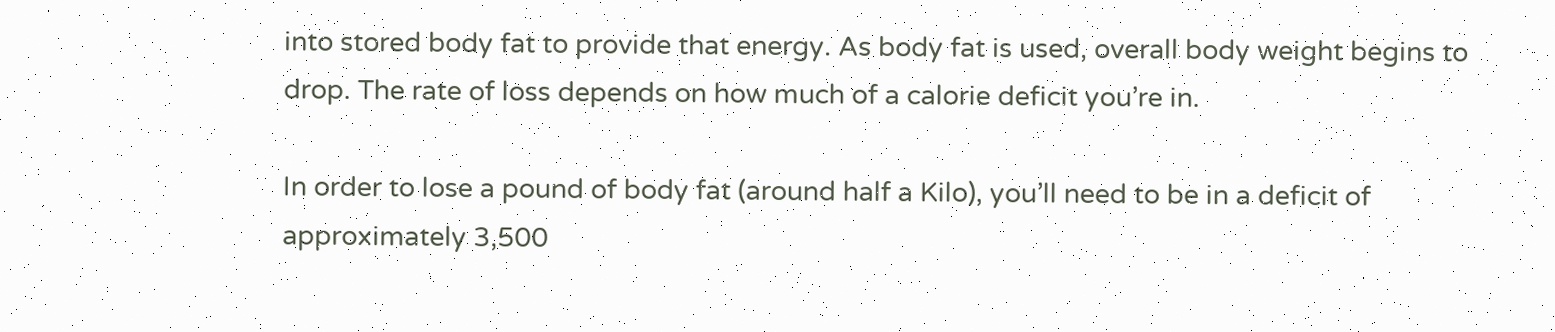into stored body fat to provide that energy. As body fat is used, overall body weight begins to drop. The rate of loss depends on how much of a calorie deficit you’re in.

In order to lose a pound of body fat (around half a Kilo), you’ll need to be in a deficit of approximately 3,500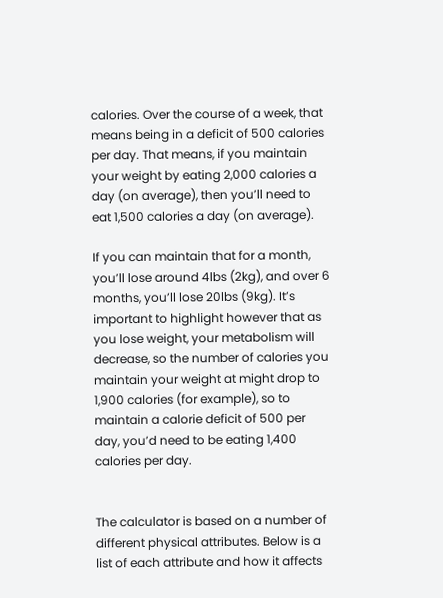calories. Over the course of a week, that means being in a deficit of 500 calories per day. That means, if you maintain your weight by eating 2,000 calories a day (on average), then you’ll need to eat 1,500 calories a day (on average).

If you can maintain that for a month, you’ll lose around 4lbs (2kg), and over 6 months, you’ll lose 20lbs (9kg). It’s important to highlight however that as you lose weight, your metabolism will decrease, so the number of calories you maintain your weight at might drop to 1,900 calories (for example), so to maintain a calorie deficit of 500 per day, you’d need to be eating 1,400 calories per day.


The calculator is based on a number of different physical attributes. Below is a list of each attribute and how it affects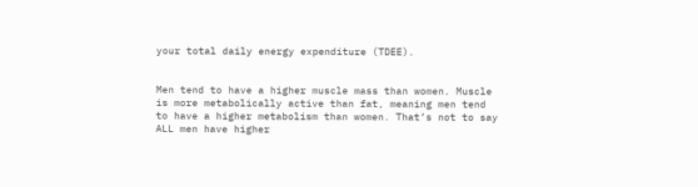your total daily energy expenditure (TDEE).


Men tend to have a higher muscle mass than women. Muscle is more metabolically active than fat, meaning men tend to have a higher metabolism than women. That’s not to say ALL men have higher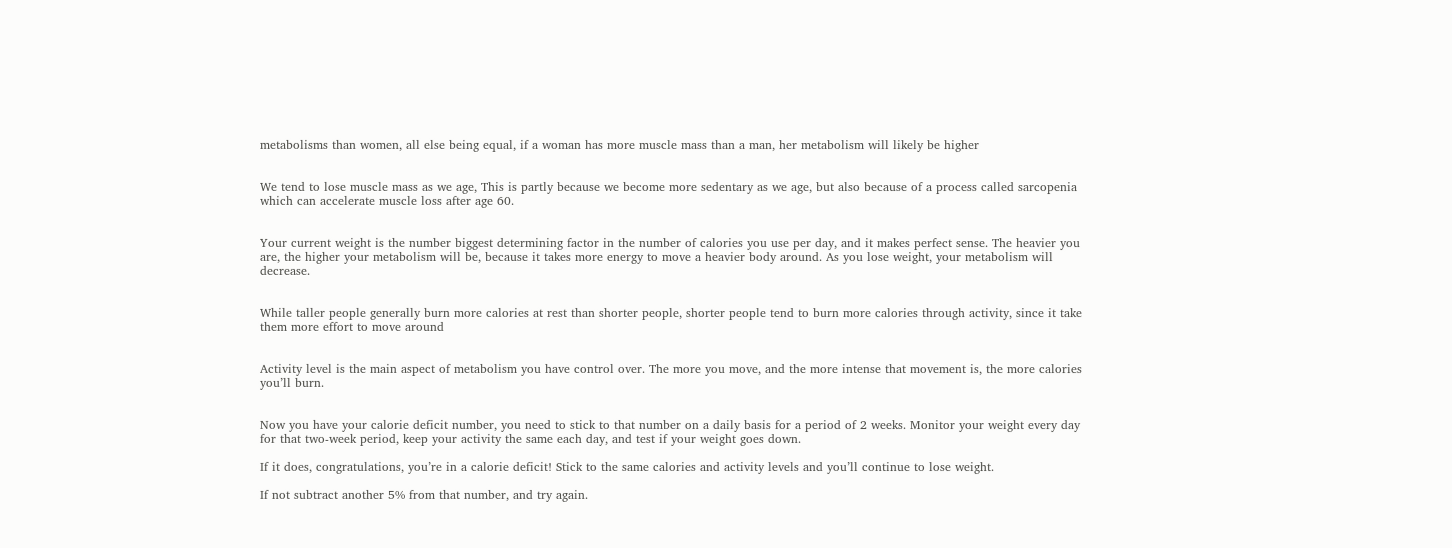metabolisms than women, all else being equal, if a woman has more muscle mass than a man, her metabolism will likely be higher


We tend to lose muscle mass as we age, This is partly because we become more sedentary as we age, but also because of a process called sarcopenia which can accelerate muscle loss after age 60.


Your current weight is the number biggest determining factor in the number of calories you use per day, and it makes perfect sense. The heavier you are, the higher your metabolism will be, because it takes more energy to move a heavier body around. As you lose weight, your metabolism will decrease.


While taller people generally burn more calories at rest than shorter people, shorter people tend to burn more calories through activity, since it take them more effort to move around


Activity level is the main aspect of metabolism you have control over. The more you move, and the more intense that movement is, the more calories you’ll burn.


Now you have your calorie deficit number, you need to stick to that number on a daily basis for a period of 2 weeks. Monitor your weight every day for that two-week period, keep your activity the same each day, and test if your weight goes down.

If it does, congratulations, you’re in a calorie deficit! Stick to the same calories and activity levels and you’ll continue to lose weight.

If not subtract another 5% from that number, and try again.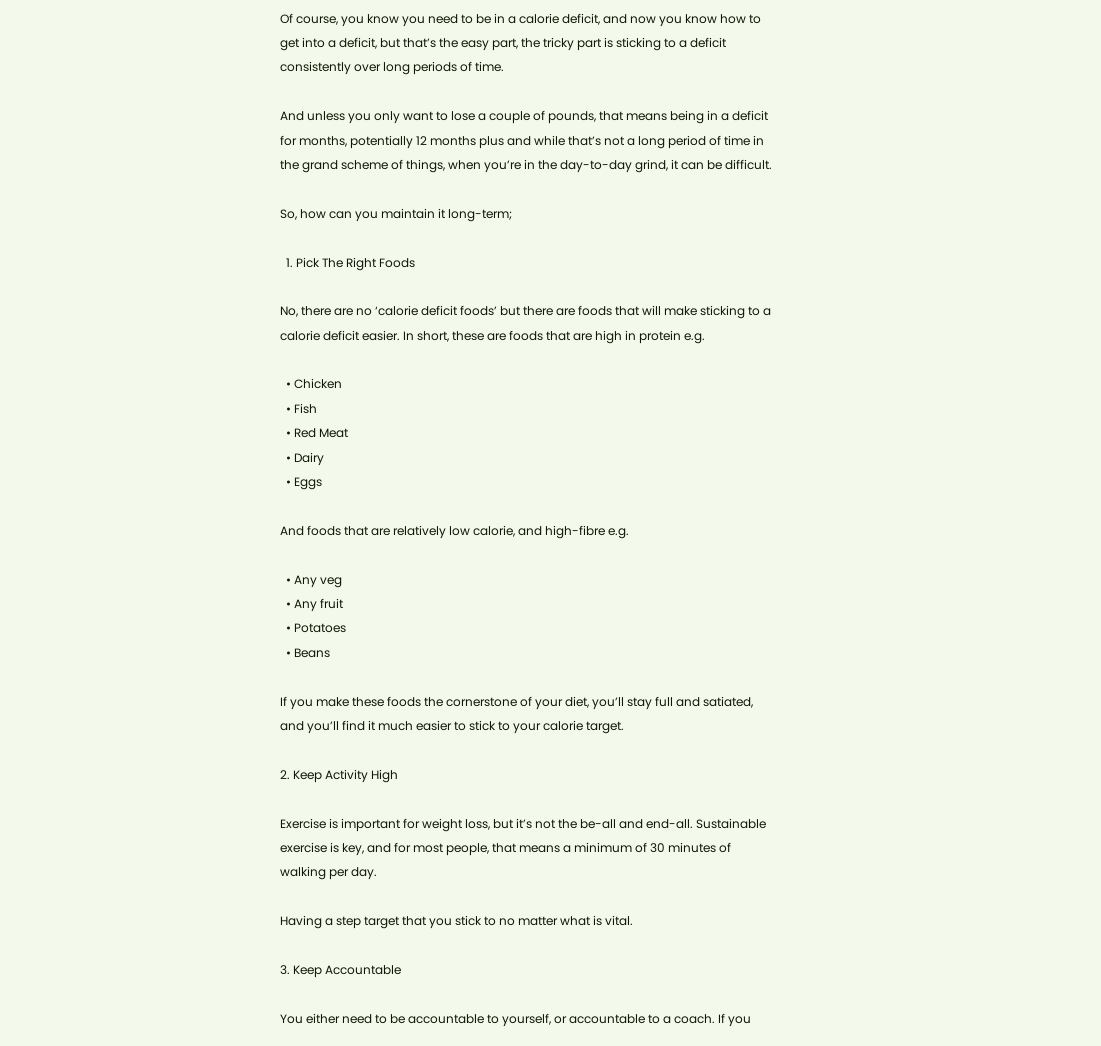Of course, you know you need to be in a calorie deficit, and now you know how to get into a deficit, but that’s the easy part, the tricky part is sticking to a deficit consistently over long periods of time.

And unless you only want to lose a couple of pounds, that means being in a deficit for months, potentially 12 months plus and while that’s not a long period of time in the grand scheme of things, when you’re in the day-to-day grind, it can be difficult.

So, how can you maintain it long-term;

  1. Pick The Right Foods

No, there are no ‘calorie deficit foods’ but there are foods that will make sticking to a calorie deficit easier. In short, these are foods that are high in protein e.g.

  • Chicken
  • Fish
  • Red Meat
  • Dairy
  • Eggs

And foods that are relatively low calorie, and high-fibre e.g.

  • Any veg
  • Any fruit
  • Potatoes
  • Beans

If you make these foods the cornerstone of your diet, you’ll stay full and satiated, and you’ll find it much easier to stick to your calorie target.

2. Keep Activity High

Exercise is important for weight loss, but it’s not the be-all and end-all. Sustainable exercise is key, and for most people, that means a minimum of 30 minutes of walking per day.

Having a step target that you stick to no matter what is vital.

3. Keep Accountable

You either need to be accountable to yourself, or accountable to a coach. If you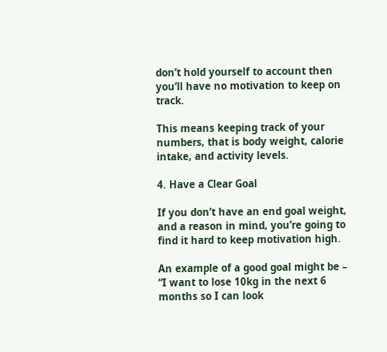don’t hold yourself to account then you’ll have no motivation to keep on track.

This means keeping track of your numbers, that is body weight, calorie intake, and activity levels.

4. Have a Clear Goal

If you don’t have an end goal weight, and a reason in mind, you’re going to find it hard to keep motivation high.

An example of a good goal might be – “I want to lose 10kg in the next 6 months so I can look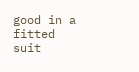good in a fitted suit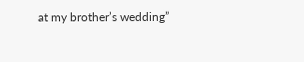at my brother’s wedding”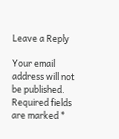Leave a Reply

Your email address will not be published. Required fields are marked *